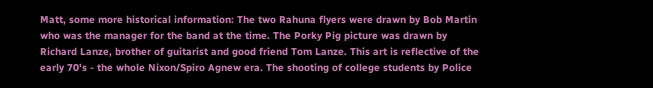Matt, some more historical information: The two Rahuna flyers were drawn by Bob Martin who was the manager for the band at the time. The Porky Pig picture was drawn by Richard Lanze, brother of guitarist and good friend Tom Lanze. This art is reflective of the early 70's - the whole Nixon/Spiro Agnew era. The shooting of college students by Police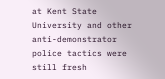at Kent State University and other anti-demonstrator police tactics were still fresh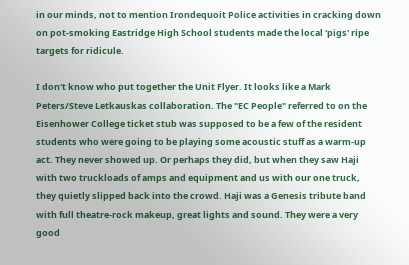in our minds, not to mention Irondequoit Police activities in cracking down on pot-smoking Eastridge High School students made the local 'pigs' ripe targets for ridicule.

I don't know who put together the Unit Flyer. It looks like a Mark Peters/Steve Letkauskas collaboration. The "EC People" referred to on the Eisenhower College ticket stub was supposed to be a few of the resident students who were going to be playing some acoustic stuff as a warm-up act. They never showed up. Or perhaps they did, but when they saw Haji with two truckloads of amps and equipment and us with our one truck, they quietly slipped back into the crowd. Haji was a Genesis tribute band with full theatre-rock makeup, great lights and sound. They were a very good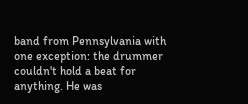band from Pennsylvania with one exception: the drummer couldn't hold a beat for anything. He was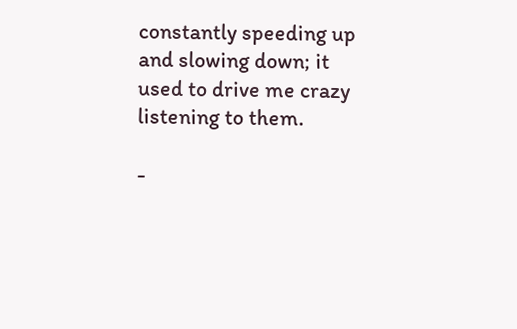constantly speeding up and slowing down; it used to drive me crazy listening to them.

-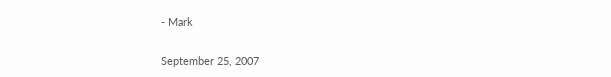- Mark

September 25, 2007